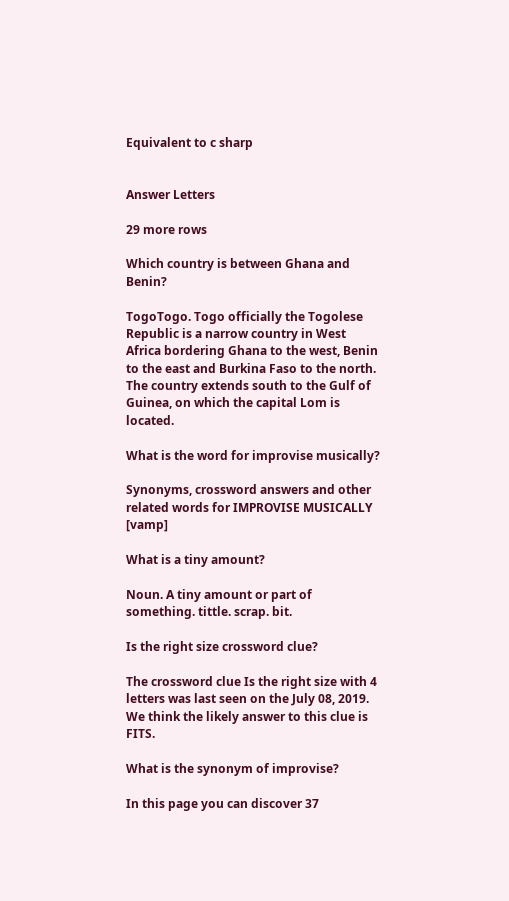Equivalent to c sharp


Answer Letters

29 more rows

Which country is between Ghana and Benin?

TogoTogo. Togo officially the Togolese Republic is a narrow country in West Africa bordering Ghana to the west, Benin to the east and Burkina Faso to the north. The country extends south to the Gulf of Guinea, on which the capital Lom is located.

What is the word for improvise musically?

Synonyms, crossword answers and other related words for IMPROVISE MUSICALLY [vamp]

What is a tiny amount?

Noun. A tiny amount or part of something. tittle. scrap. bit.

Is the right size crossword clue?

The crossword clue Is the right size with 4 letters was last seen on the July 08, 2019. We think the likely answer to this clue is FITS.

What is the synonym of improvise?

In this page you can discover 37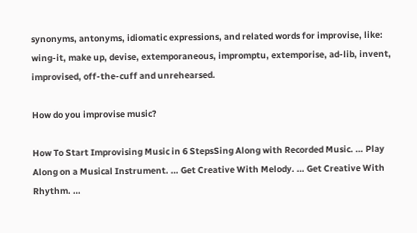synonyms, antonyms, idiomatic expressions, and related words for improvise, like: wing-it, make up, devise, extemporaneous, impromptu, extemporise, ad-lib, invent, improvised, off-the-cuff and unrehearsed.

How do you improvise music?

How To Start Improvising Music in 6 StepsSing Along with Recorded Music. … Play Along on a Musical Instrument. … Get Creative With Melody. … Get Creative With Rhythm. …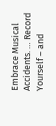Embrace Musical Accidents. … Record Yourself – and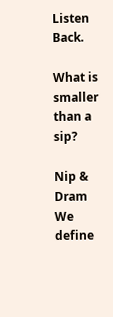Listen Back.

What is smaller than a sip?

Nip & Dram We define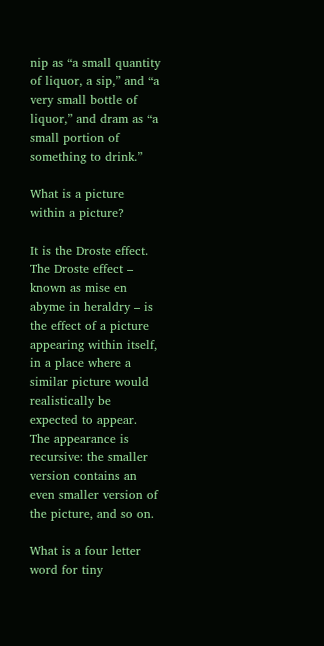nip as “a small quantity of liquor, a sip,” and “a very small bottle of liquor,” and dram as “a small portion of something to drink.”

What is a picture within a picture?

It is the Droste effect. The Droste effect – known as mise en abyme in heraldry – is the effect of a picture appearing within itself, in a place where a similar picture would realistically be expected to appear. The appearance is recursive: the smaller version contains an even smaller version of the picture, and so on.

What is a four letter word for tiny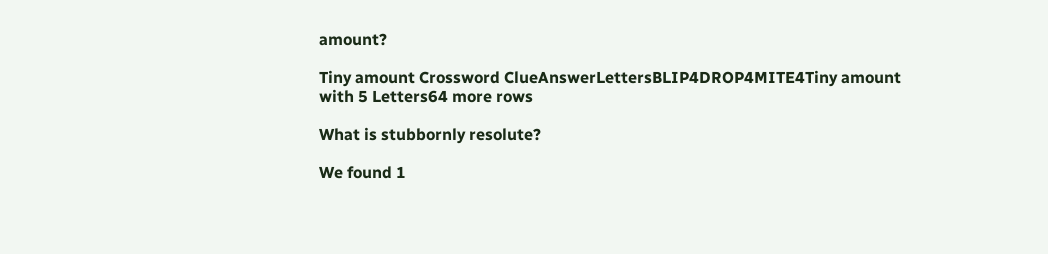amount?

Tiny amount Crossword ClueAnswerLettersBLIP4DROP4MITE4Tiny amount with 5 Letters64 more rows

What is stubbornly resolute?

We found 1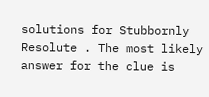solutions for Stubbornly Resolute . The most likely answer for the clue is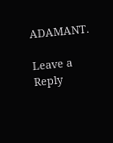ADAMANT.

Leave a Reply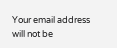Your email address will not be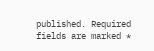published. Required fields are marked *